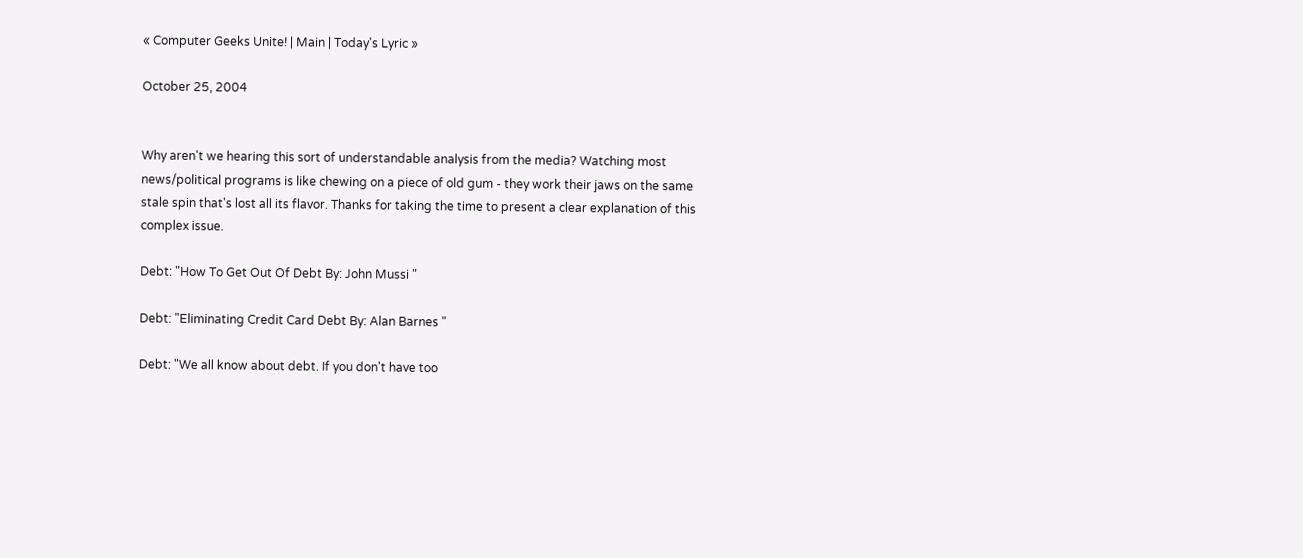« Computer Geeks Unite! | Main | Today's Lyric »

October 25, 2004


Why aren't we hearing this sort of understandable analysis from the media? Watching most news/political programs is like chewing on a piece of old gum - they work their jaws on the same stale spin that's lost all its flavor. Thanks for taking the time to present a clear explanation of this complex issue.

Debt: "How To Get Out Of Debt By: John Mussi "

Debt: "Eliminating Credit Card Debt By: Alan Barnes "

Debt: "We all know about debt. If you don't have too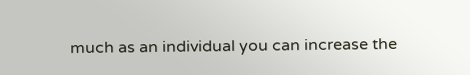much as an individual you can increase the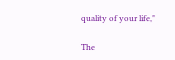quality of your life,"

The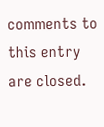comments to this entry are closed.